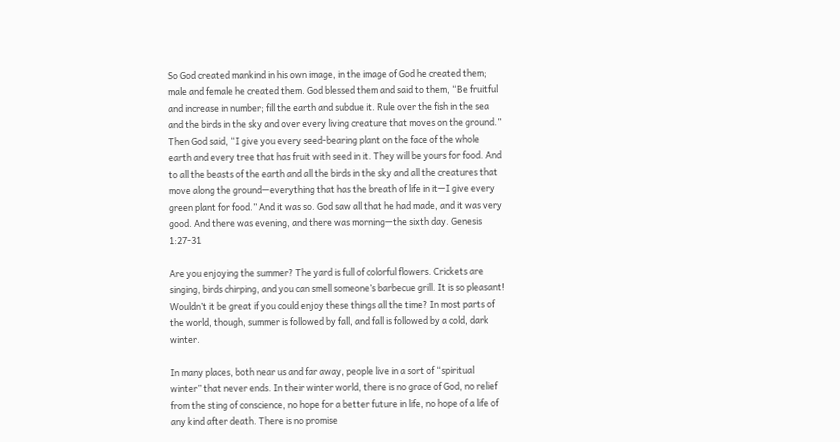So God created mankind in his own image, in the image of God he created them; male and female he created them. God blessed them and said to them, “Be fruitful and increase in number; fill the earth and subdue it. Rule over the fish in the sea and the birds in the sky and over every living creature that moves on the ground.” Then God said, “I give you every seed-bearing plant on the face of the whole earth and every tree that has fruit with seed in it. They will be yours for food. And to all the beasts of the earth and all the birds in the sky and all the creatures that move along the ground—everything that has the breath of life in it—I give every green plant for food.” And it was so. God saw all that he had made, and it was very good. And there was evening, and there was morning—the sixth day. Genesis 1:27-31

Are you enjoying the summer? The yard is full of colorful flowers. Crickets are singing, birds chirping, and you can smell someone’s barbecue grill. It is so pleasant! Wouldn’t it be great if you could enjoy these things all the time? In most parts of the world, though, summer is followed by fall, and fall is followed by a cold, dark winter.

In many places, both near us and far away, people live in a sort of “spiritual winter” that never ends. In their winter world, there is no grace of God, no relief from the sting of conscience, no hope for a better future in life, no hope of a life of any kind after death. There is no promise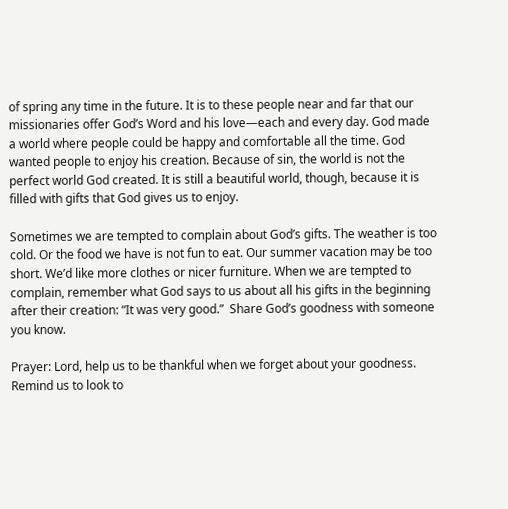of spring any time in the future. It is to these people near and far that our missionaries offer God’s Word and his love—each and every day. God made a world where people could be happy and comfortable all the time. God wanted people to enjoy his creation. Because of sin, the world is not the perfect world God created. It is still a beautiful world, though, because it is filled with gifts that God gives us to enjoy.

Sometimes we are tempted to complain about God’s gifts. The weather is too cold. Or the food we have is not fun to eat. Our summer vacation may be too short. We’d like more clothes or nicer furniture. When we are tempted to complain, remember what God says to us about all his gifts in the beginning after their creation: “It was very good.”  Share God’s goodness with someone you know.

Prayer: Lord, help us to be thankful when we forget about your goodness. Remind us to look to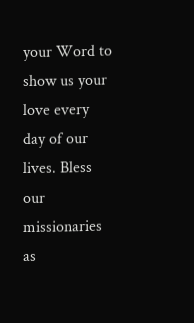your Word to show us your love every day of our lives. Bless our missionaries as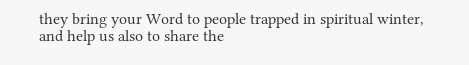they bring your Word to people trapped in spiritual winter, and help us also to share the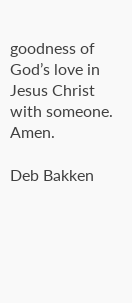goodness of God’s love in Jesus Christ with someone. Amen.

Deb Bakken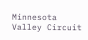Minnesota Valley Circuit